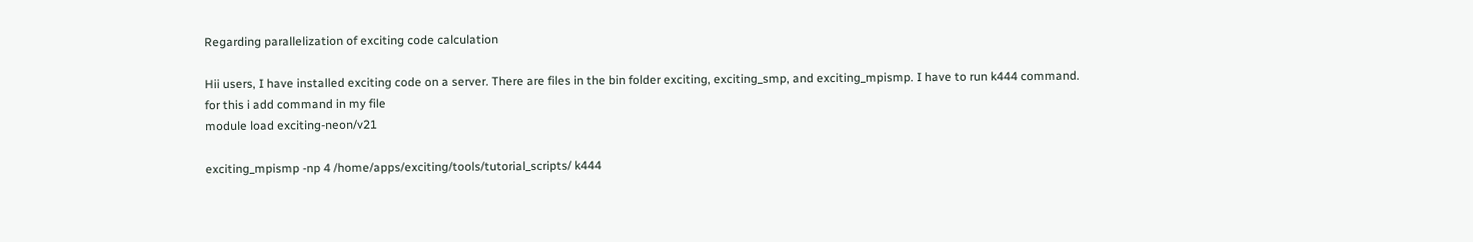Regarding parallelization of exciting code calculation

Hii users, I have installed exciting code on a server. There are files in the bin folder exciting, exciting_smp, and exciting_mpismp. I have to run k444 command.
for this i add command in my file
module load exciting-neon/v21

exciting_mpismp -np 4 /home/apps/exciting/tools/tutorial_scripts/ k444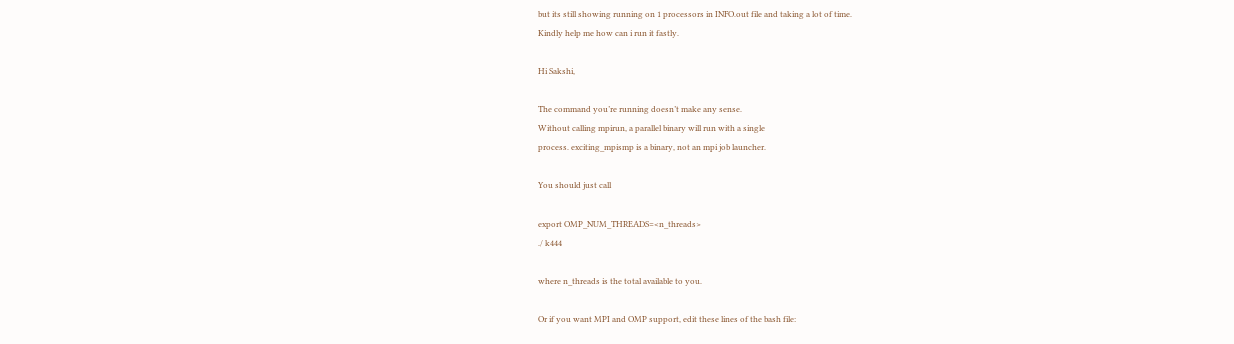but its still showing running on 1 processors in INFO.out file and taking a lot of time.
Kindly help me how can i run it fastly.

Hi Sakshi,

The command you’re running doesn’t make any sense.
Without calling mpirun, a parallel binary will run with a single
process. exciting_mpismp is a binary, not an mpi job launcher.

You should just call

export OMP_NUM_THREADS=<n_threads>
./ k444

where n_threads is the total available to you.

Or if you want MPI and OMP support, edit these lines of the bash file: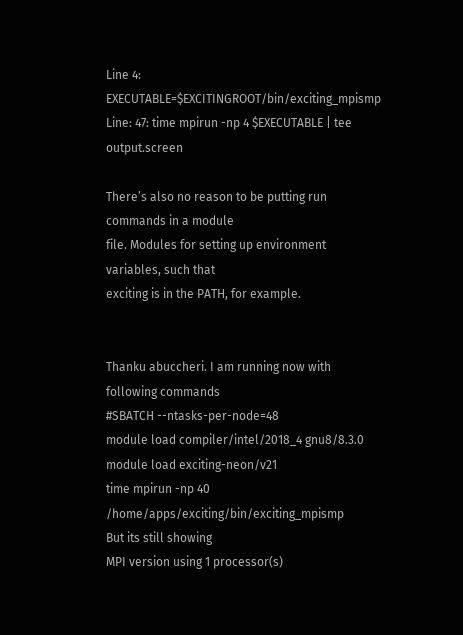Line 4: EXECUTABLE=$EXCITINGROOT/bin/exciting_mpismp
Line: 47: time mpirun -np 4 $EXECUTABLE | tee output.screen

There’s also no reason to be putting run commands in a module
file. Modules for setting up environment variables, such that
exciting is in the PATH, for example.


Thanku abuccheri. I am running now with following commands
#SBATCH --ntasks-per-node=48
module load compiler/intel/2018_4 gnu8/8.3.0
module load exciting-neon/v21
time mpirun -np 40 /home/apps/exciting/bin/exciting_mpismp
But its still showing
MPI version using 1 processor(s)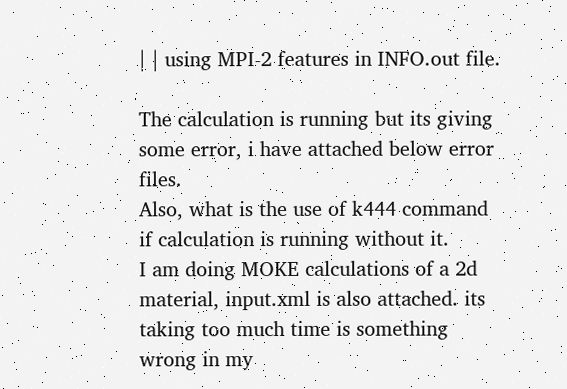| | using MPI-2 features in INFO.out file.

The calculation is running but its giving some error, i have attached below error files.
Also, what is the use of k444 command if calculation is running without it.
I am doing MOKE calculations of a 2d material, input.xml is also attached. its taking too much time is something wrong in my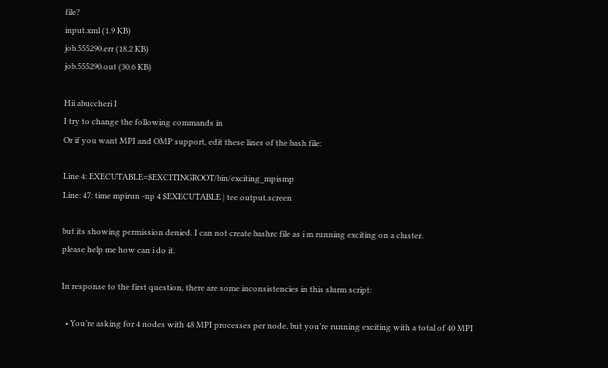file?
input.xml (1.9 KB)
job.555290.err (18.2 KB)
job.555290.out (30.6 KB)

Hii abuccheri I
I try to change the following commands in
Or if you want MPI and OMP support, edit these lines of the bash file:

Line 4: EXECUTABLE=$EXCITINGROOT/bin/exciting_mpismp
Line: 47: time mpirun -np 4 $EXECUTABLE | tee output.screen

but its showing permission denied. I can not create bashrc file as i m running exciting on a cluster.
please help me how can i do it.

In response to the first question, there are some inconsistencies in this slurm script:

  • You’re asking for 4 nodes with 48 MPI processes per node, but you’re running exciting with a total of 40 MPI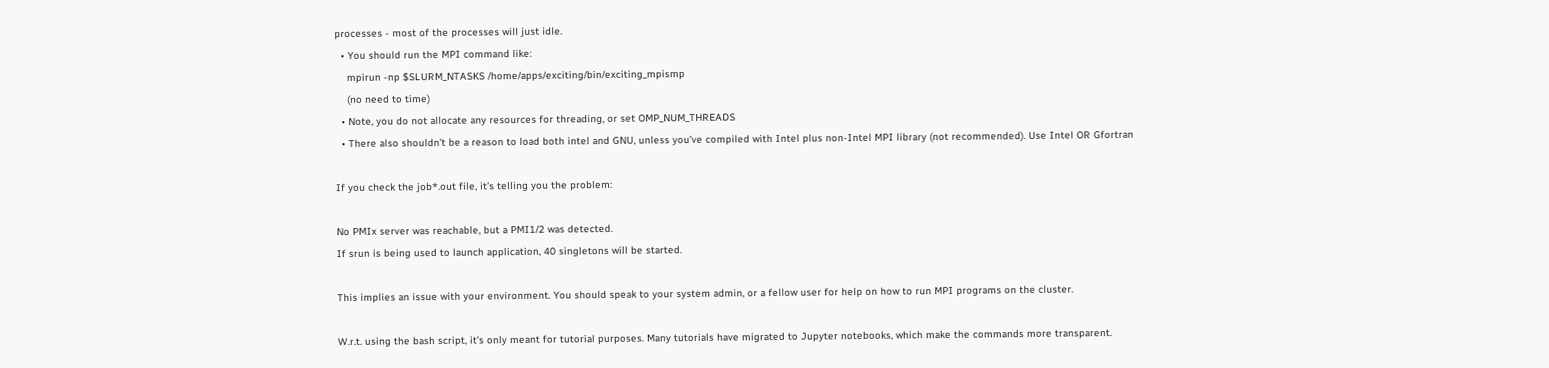processes - most of the processes will just idle.
  • You should run the MPI command like:
    mpirun -np $SLURM_NTASKS /home/apps/exciting/bin/exciting_mpismp
    (no need to time)
  • Note, you do not allocate any resources for threading, or set OMP_NUM_THREADS
  • There also shouldn’t be a reason to load both intel and GNU, unless you’ve compiled with Intel plus non-Intel MPI library (not recommended). Use Intel OR Gfortran

If you check the job*.out file, it’s telling you the problem:

No PMIx server was reachable, but a PMI1/2 was detected.
If srun is being used to launch application, 40 singletons will be started.

This implies an issue with your environment. You should speak to your system admin, or a fellow user for help on how to run MPI programs on the cluster.

W.r.t. using the bash script, it’s only meant for tutorial purposes. Many tutorials have migrated to Jupyter notebooks, which make the commands more transparent.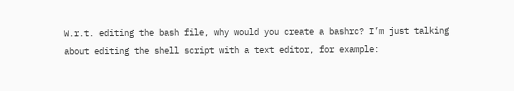W.r.t. editing the bash file, why would you create a bashrc? I’m just talking about editing the shell script with a text editor, for example: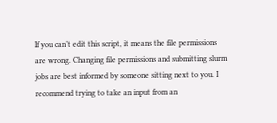If you can’t edit this script, it means the file permissions are wrong. Changing file permissions and submitting slurm jobs are best informed by someone sitting next to you. I recommend trying to take an input from an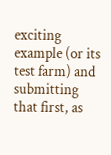exciting example (or its test farm) and submitting that first, as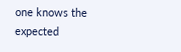one knows the expected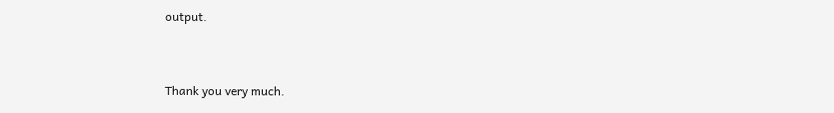output.


Thank you very much.